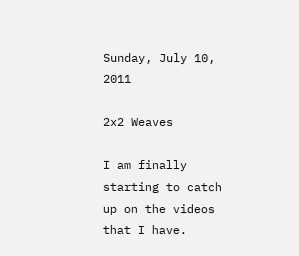Sunday, July 10, 2011

2x2 Weaves

I am finally starting to catch up on the videos that I have.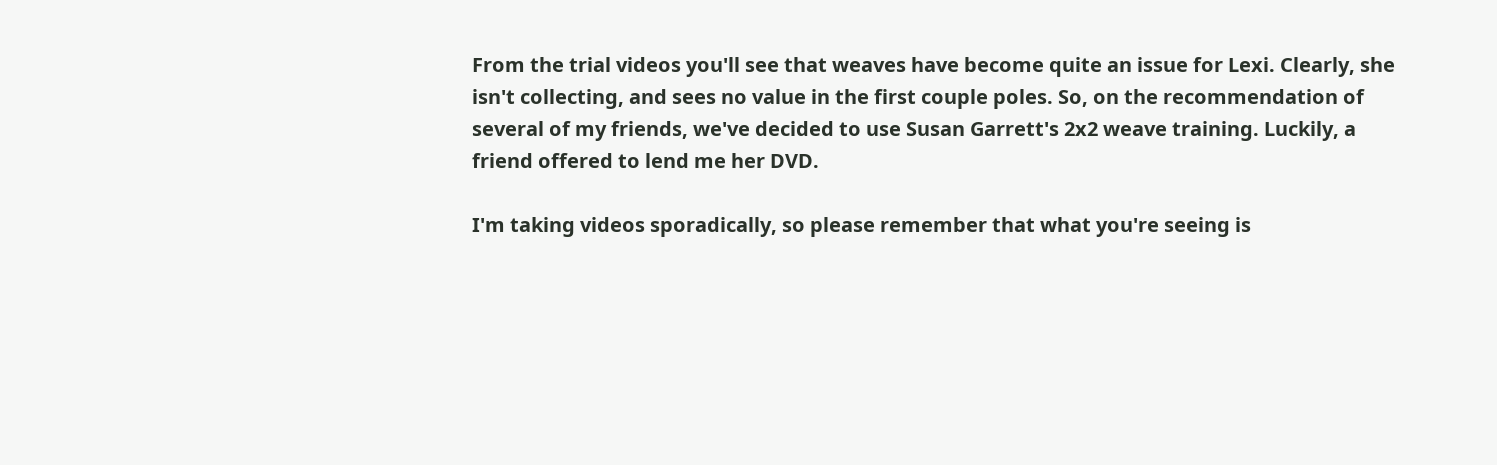From the trial videos you'll see that weaves have become quite an issue for Lexi. Clearly, she isn't collecting, and sees no value in the first couple poles. So, on the recommendation of several of my friends, we've decided to use Susan Garrett's 2x2 weave training. Luckily, a friend offered to lend me her DVD.

I'm taking videos sporadically, so please remember that what you're seeing is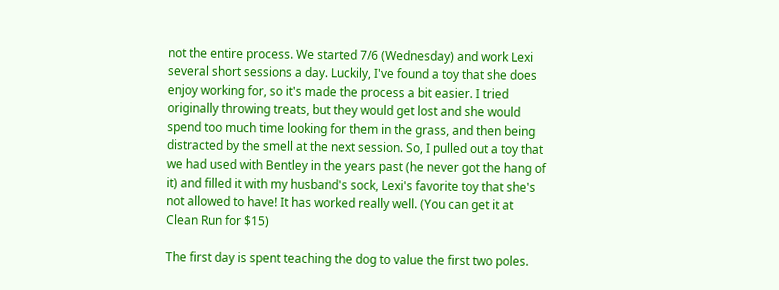not the entire process. We started 7/6 (Wednesday) and work Lexi several short sessions a day. Luckily, I've found a toy that she does enjoy working for, so it's made the process a bit easier. I tried originally throwing treats, but they would get lost and she would spend too much time looking for them in the grass, and then being distracted by the smell at the next session. So, I pulled out a toy that we had used with Bentley in the years past (he never got the hang of it) and filled it with my husband's sock, Lexi's favorite toy that she's not allowed to have! It has worked really well. (You can get it at Clean Run for $15)

The first day is spent teaching the dog to value the first two poles.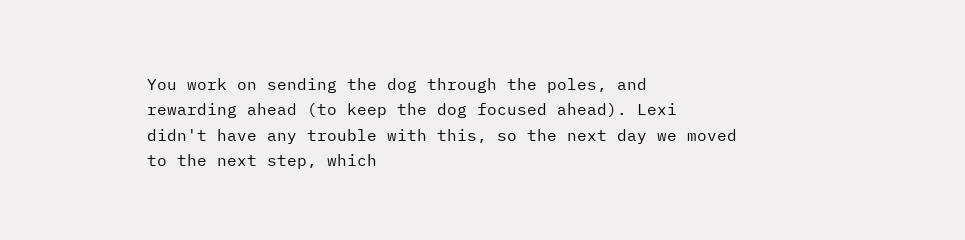You work on sending the dog through the poles, and rewarding ahead (to keep the dog focused ahead). Lexi didn't have any trouble with this, so the next day we moved to the next step, which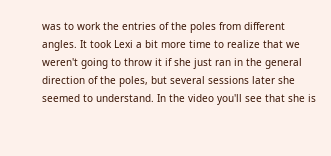was to work the entries of the poles from different angles. It took Lexi a bit more time to realize that we weren't going to throw it if she just ran in the general direction of the poles, but several sessions later she seemed to understand. In the video you'll see that she is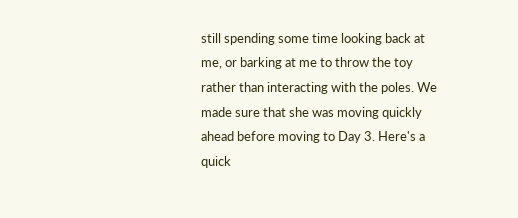still spending some time looking back at me, or barking at me to throw the toy rather than interacting with the poles. We made sure that she was moving quickly ahead before moving to Day 3. Here's a quick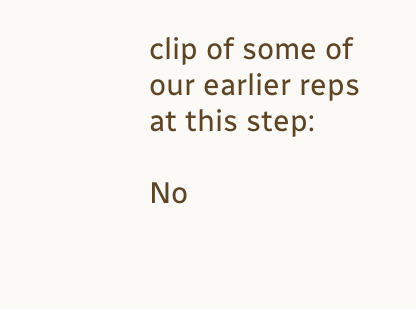clip of some of our earlier reps at this step:

No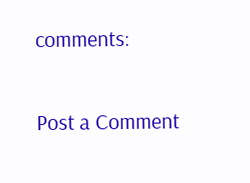comments:

Post a Comment